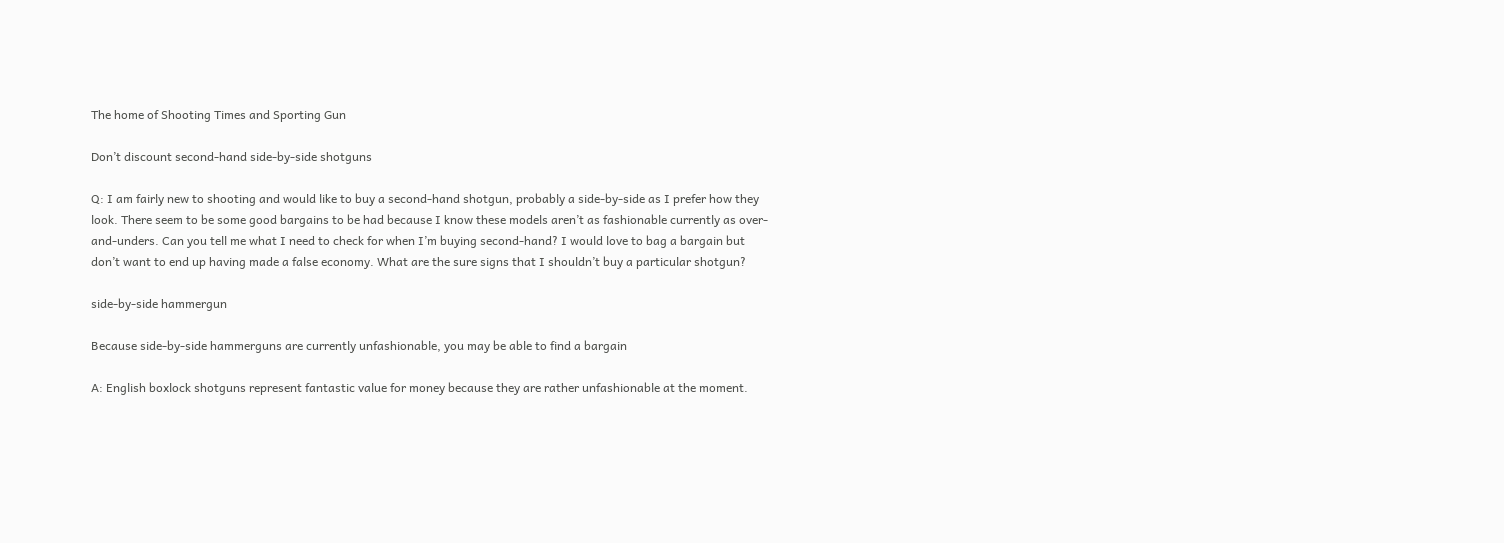The home of Shooting Times and Sporting Gun

Don’t discount second-hand side-by-side shotguns

Q: I am fairly new to shooting and would like to buy a second-hand shotgun, probably a side-by-side as I prefer how they look. There seem to be some good bargains to be had because I know these models aren’t as fashionable currently as over-and-unders. Can you tell me what I need to check for when I’m buying second-hand? I would love to bag a bargain but don’t want to end up having made a false economy. What are the sure signs that I shouldn’t buy a particular shotgun?

side-by-side hammergun

Because side-by-side hammerguns are currently unfashionable, you may be able to find a bargain

A: English boxlock shotguns represent fantastic value for money because they are rather unfashionable at the moment.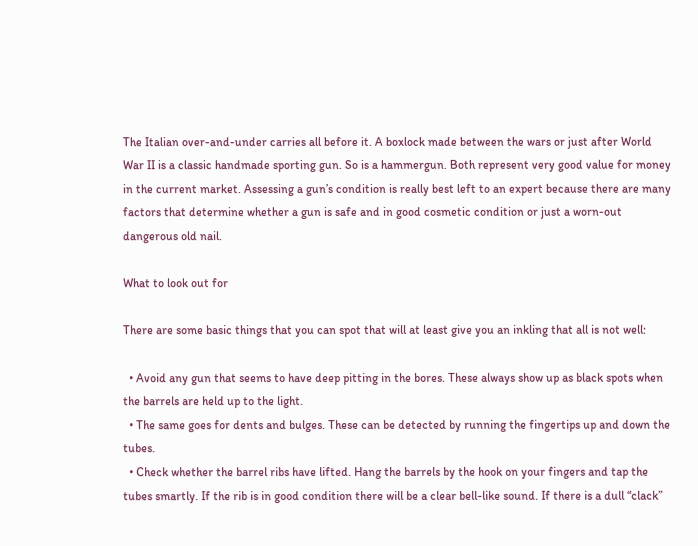The Italian over-and-under carries all before it. A boxlock made between the wars or just after World War II is a classic handmade sporting gun. So is a hammergun. Both represent very good value for money in the current market. Assessing a gun’s condition is really best left to an expert because there are many factors that determine whether a gun is safe and in good cosmetic condition or just a worn-out dangerous old nail.

What to look out for

There are some basic things that you can spot that will at least give you an inkling that all is not well:

  • Avoid any gun that seems to have deep pitting in the bores. These always show up as black spots when the barrels are held up to the light.
  • The same goes for dents and bulges. These can be detected by running the fingertips up and down the tubes.
  • Check whether the barrel ribs have lifted. Hang the barrels by the hook on your fingers and tap the tubes smartly. If the rib is in good condition there will be a clear bell-like sound. If there is a dull “clack”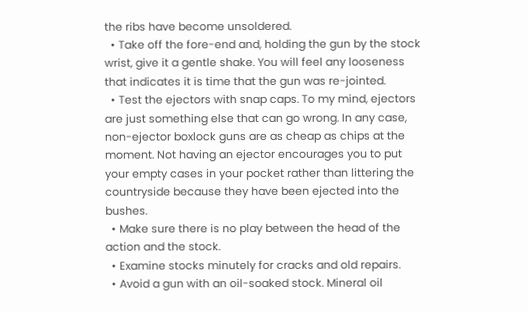the ribs have become unsoldered.
  • Take off the fore-end and, holding the gun by the stock wrist, give it a gentle shake. You will feel any looseness that indicates it is time that the gun was re-jointed.
  • Test the ejectors with snap caps. To my mind, ejectors are just something else that can go wrong. In any case, non-ejector boxlock guns are as cheap as chips at the moment. Not having an ejector encourages you to put your empty cases in your pocket rather than littering the countryside because they have been ejected into the bushes.
  • Make sure there is no play between the head of the action and the stock.
  • Examine stocks minutely for cracks and old repairs.
  • Avoid a gun with an oil-soaked stock. Mineral oil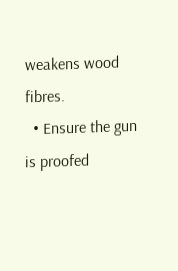weakens wood fibres.
  • Ensure the gun is proofed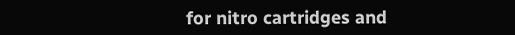for nitro cartridges and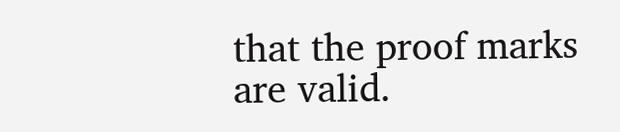that the proof marks are valid.